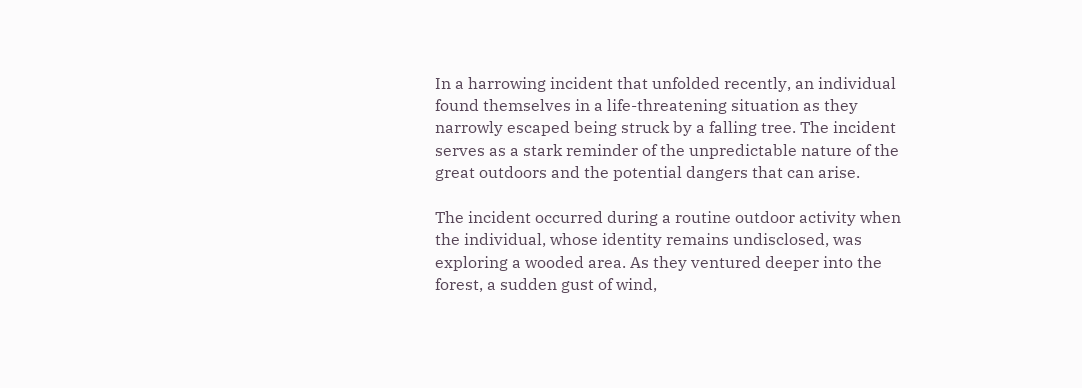In a harrowing incident that unfolded recently, an individual found themselves in a life-threatening situation as they narrowly escaped being struck by a falling tree. The incident serves as a stark reminder of the unpredictable nature of the great outdoors and the potential dangers that can arise.

The incident occurred during a routine outdoor activity when the individual, whose identity remains undisclosed, was exploring a wooded area. As they ventured deeper into the forest, a sudden gust of wind,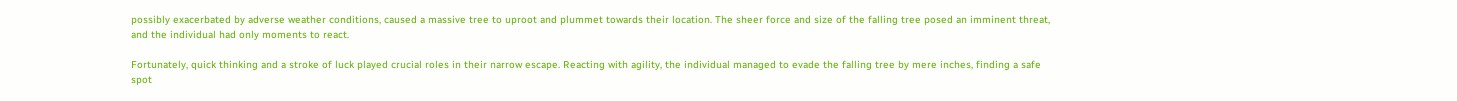possibly exacerbated by adverse weather conditions, caused a massive tree to uproot and plummet towards their location. The sheer force and size of the falling tree posed an imminent threat, and the individual had only moments to react.

Fortunately, quick thinking and a stroke of luck played crucial roles in their narrow escape. Reacting with agility, the individual managed to evade the falling tree by mere inches, finding a safe spot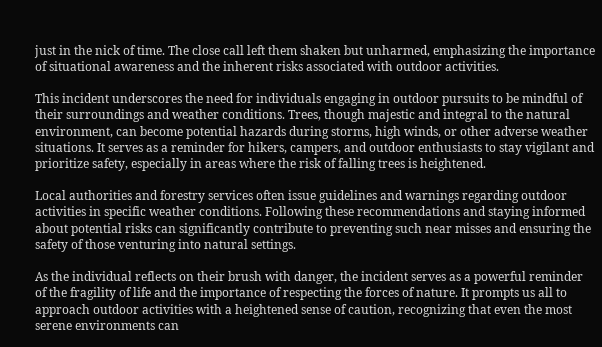just in the nick of time. The close call left them shaken but unharmed, emphasizing the importance of situational awareness and the inherent risks associated with outdoor activities.

This incident underscores the need for individuals engaging in outdoor pursuits to be mindful of their surroundings and weather conditions. Trees, though majestic and integral to the natural environment, can become potential hazards during storms, high winds, or other adverse weather situations. It serves as a reminder for hikers, campers, and outdoor enthusiasts to stay vigilant and prioritize safety, especially in areas where the risk of falling trees is heightened.

Local authorities and forestry services often issue guidelines and warnings regarding outdoor activities in specific weather conditions. Following these recommendations and staying informed about potential risks can significantly contribute to preventing such near misses and ensuring the safety of those venturing into natural settings.

As the individual reflects on their brush with danger, the incident serves as a powerful reminder of the fragility of life and the importance of respecting the forces of nature. It prompts us all to approach outdoor activities with a heightened sense of caution, recognizing that even the most serene environments can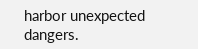harbor unexpected dangers.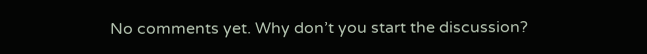No comments yet. Why don’t you start the discussion?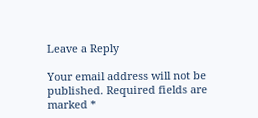Leave a Reply

Your email address will not be published. Required fields are marked *